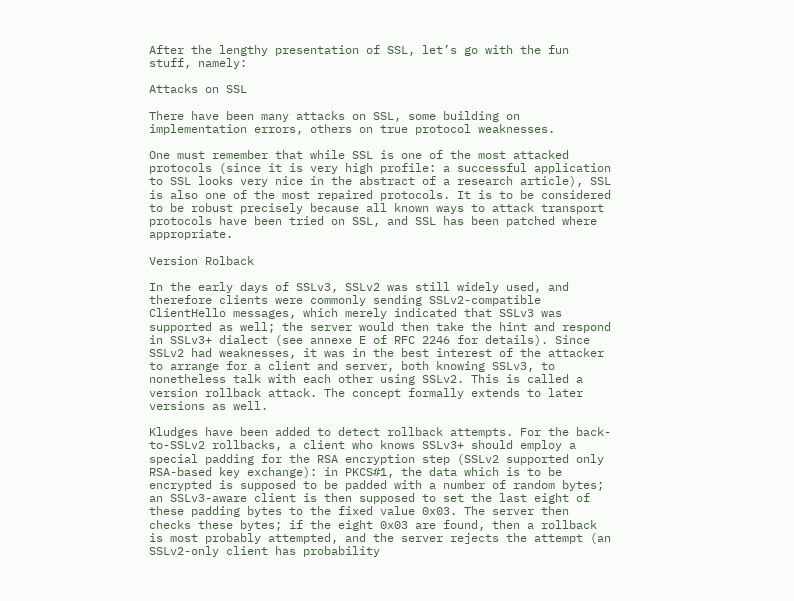After the lengthy presentation of SSL, let’s go with the fun stuff, namely:

Attacks on SSL

There have been many attacks on SSL, some building on implementation errors, others on true protocol weaknesses.

One must remember that while SSL is one of the most attacked protocols (since it is very high profile: a successful application to SSL looks very nice in the abstract of a research article), SSL is also one of the most repaired protocols. It is to be considered to be robust precisely because all known ways to attack transport protocols have been tried on SSL, and SSL has been patched where appropriate.

Version Rolback

In the early days of SSLv3, SSLv2 was still widely used, and therefore clients were commonly sending SSLv2-compatible ClientHello messages, which merely indicated that SSLv3 was supported as well; the server would then take the hint and respond in SSLv3+ dialect (see annexe E of RFC 2246 for details). Since SSLv2 had weaknesses, it was in the best interest of the attacker to arrange for a client and server, both knowing SSLv3, to nonetheless talk with each other using SSLv2. This is called a version rollback attack. The concept formally extends to later versions as well.

Kludges have been added to detect rollback attempts. For the back-to-SSLv2 rollbacks, a client who knows SSLv3+ should employ a special padding for the RSA encryption step (SSLv2 supported only RSA-based key exchange): in PKCS#1, the data which is to be encrypted is supposed to be padded with a number of random bytes; an SSLv3-aware client is then supposed to set the last eight of these padding bytes to the fixed value 0x03. The server then checks these bytes; if the eight 0x03 are found, then a rollback is most probably attempted, and the server rejects the attempt (an SSLv2-only client has probability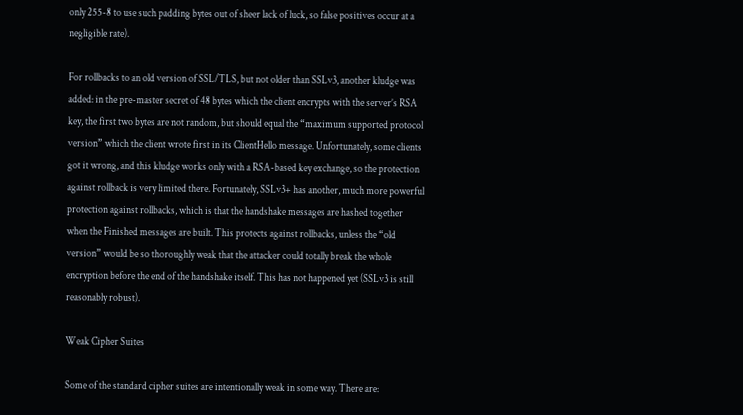only 255-8 to use such padding bytes out of sheer lack of luck, so false positives occur at a negligible rate).

For rollbacks to an old version of SSL/TLS, but not older than SSLv3, another kludge was added: in the pre-master secret of 48 bytes which the client encrypts with the server’s RSA key, the first two bytes are not random, but should equal the “maximum supported protocol version” which the client wrote first in its ClientHello message. Unfortunately, some clients got it wrong, and this kludge works only with a RSA-based key exchange, so the protection against rollback is very limited there. Fortunately, SSLv3+ has another, much more powerful protection against rollbacks, which is that the handshake messages are hashed together when the Finished messages are built. This protects against rollbacks, unless the “old version” would be so thoroughly weak that the attacker could totally break the whole encryption before the end of the handshake itself. This has not happened yet (SSLv3 is still reasonably robust).

Weak Cipher Suites

Some of the standard cipher suites are intentionally weak in some way. There are: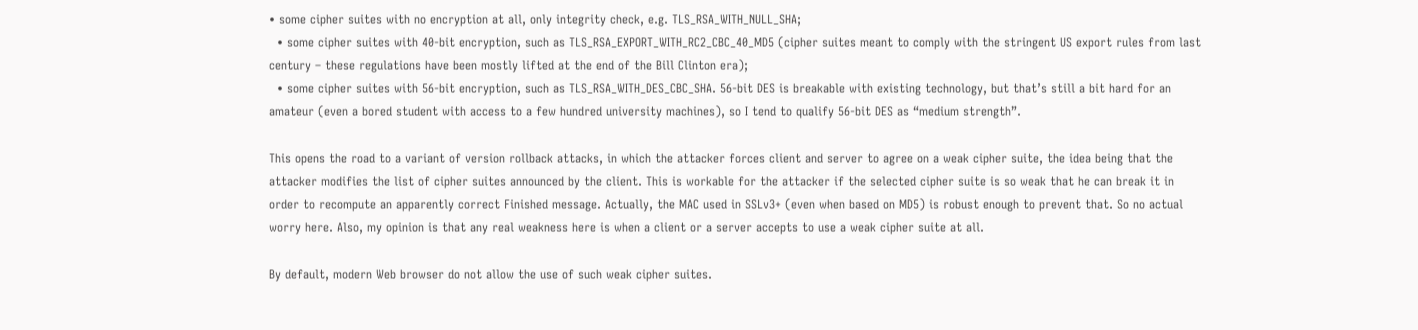• some cipher suites with no encryption at all, only integrity check, e.g. TLS_RSA_WITH_NULL_SHA;
  • some cipher suites with 40-bit encryption, such as TLS_RSA_EXPORT_WITH_RC2_CBC_40_MD5 (cipher suites meant to comply with the stringent US export rules from last century – these regulations have been mostly lifted at the end of the Bill Clinton era);
  • some cipher suites with 56-bit encryption, such as TLS_RSA_WITH_DES_CBC_SHA. 56-bit DES is breakable with existing technology, but that’s still a bit hard for an amateur (even a bored student with access to a few hundred university machines), so I tend to qualify 56-bit DES as “medium strength”.

This opens the road to a variant of version rollback attacks, in which the attacker forces client and server to agree on a weak cipher suite, the idea being that the attacker modifies the list of cipher suites announced by the client. This is workable for the attacker if the selected cipher suite is so weak that he can break it in order to recompute an apparently correct Finished message. Actually, the MAC used in SSLv3+ (even when based on MD5) is robust enough to prevent that. So no actual worry here. Also, my opinion is that any real weakness here is when a client or a server accepts to use a weak cipher suite at all.

By default, modern Web browser do not allow the use of such weak cipher suites.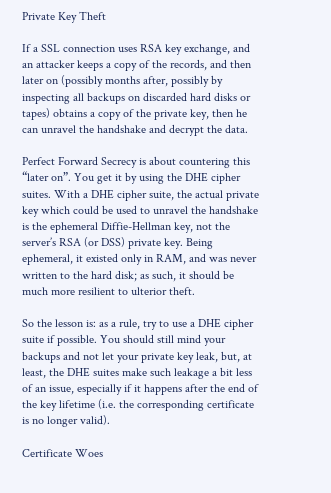Private Key Theft

If a SSL connection uses RSA key exchange, and an attacker keeps a copy of the records, and then later on (possibly months after, possibly by inspecting all backups on discarded hard disks or tapes) obtains a copy of the private key, then he can unravel the handshake and decrypt the data.

Perfect Forward Secrecy is about countering this “later on”. You get it by using the DHE cipher suites. With a DHE cipher suite, the actual private key which could be used to unravel the handshake is the ephemeral Diffie-Hellman key, not the server’s RSA (or DSS) private key. Being ephemeral, it existed only in RAM, and was never written to the hard disk; as such, it should be much more resilient to ulterior theft.

So the lesson is: as a rule, try to use a DHE cipher suite if possible. You should still mind your backups and not let your private key leak, but, at least, the DHE suites make such leakage a bit less of an issue, especially if it happens after the end of the key lifetime (i.e. the corresponding certificate is no longer valid).

Certificate Woes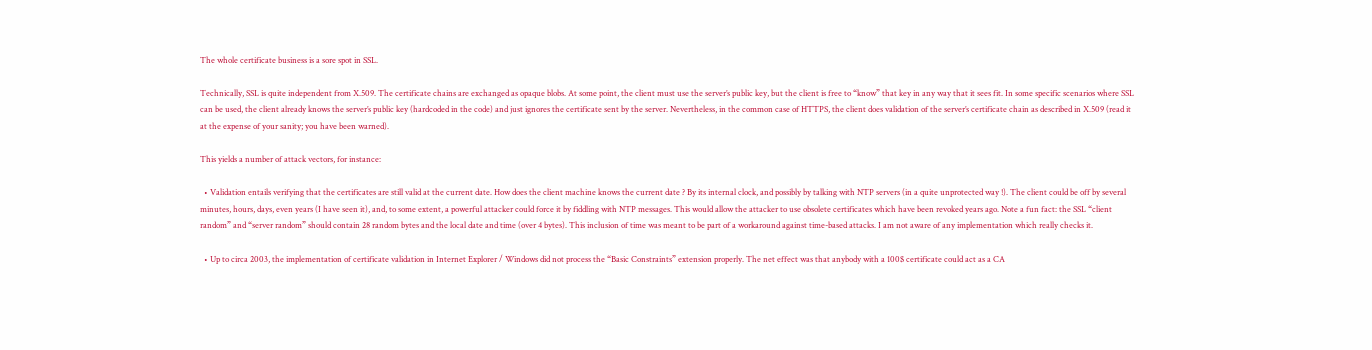The whole certificate business is a sore spot in SSL.

Technically, SSL is quite independent from X.509. The certificate chains are exchanged as opaque blobs. At some point, the client must use the server’s public key, but the client is free to “know” that key in any way that it sees fit. In some specific scenarios where SSL can be used, the client already knows the server’s public key (hardcoded in the code) and just ignores the certificate sent by the server. Nevertheless, in the common case of HTTPS, the client does validation of the server’s certificate chain as described in X.509 (read it at the expense of your sanity; you have been warned).

This yields a number of attack vectors, for instance:

  • Validation entails verifying that the certificates are still valid at the current date. How does the client machine knows the current date ? By its internal clock, and possibly by talking with NTP servers (in a quite unprotected way !). The client could be off by several minutes, hours, days, even years (I have seen it), and, to some extent, a powerful attacker could force it by fiddling with NTP messages. This would allow the attacker to use obsolete certificates which have been revoked years ago. Note a fun fact: the SSL “client random” and “server random” should contain 28 random bytes and the local date and time (over 4 bytes). This inclusion of time was meant to be part of a workaround against time-based attacks. I am not aware of any implementation which really checks it.

  • Up to circa 2003, the implementation of certificate validation in Internet Explorer / Windows did not process the “Basic Constraints” extension properly. The net effect was that anybody with a 100$ certificate could act as a CA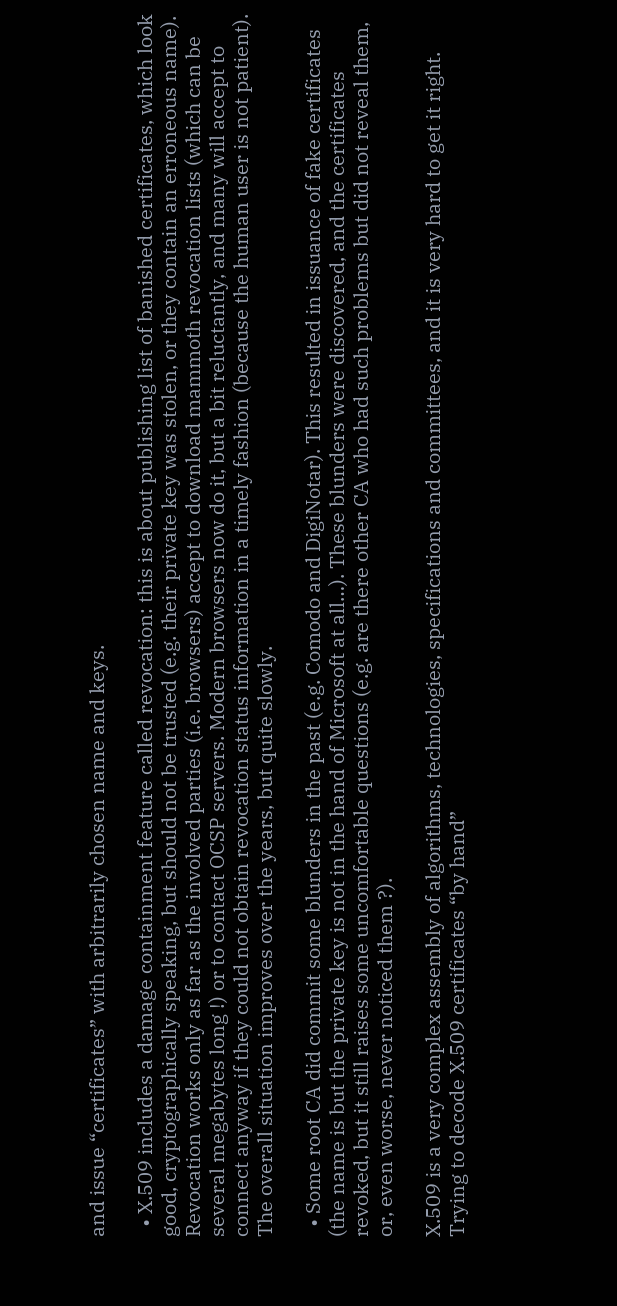and issue “certificates” with arbitrarily chosen name and keys.

  • X.509 includes a damage containment feature called revocation: this is about publishing list of banished certificates, which look good, cryptographically speaking, but should not be trusted (e.g. their private key was stolen, or they contain an erroneous name). Revocation works only as far as the involved parties (i.e. browsers) accept to download mammoth revocation lists (which can be several megabytes long !) or to contact OCSP servers. Modern browsers now do it, but a bit reluctantly, and many will accept to connect anyway if they could not obtain revocation status information in a timely fashion (because the human user is not patient). The overall situation improves over the years, but quite slowly.

  • Some root CA did commit some blunders in the past (e.g. Comodo and DigiNotar). This resulted in issuance of fake certificates (the name is but the private key is not in the hand of Microsoft at all…). These blunders were discovered, and the certificates revoked, but it still raises some uncomfortable questions (e.g. are there other CA who had such problems but did not reveal them, or, even worse, never noticed them ?).

X.509 is a very complex assembly of algorithms, technologies, specifications and committees, and it is very hard to get it right. Trying to decode X.509 certificates “by hand”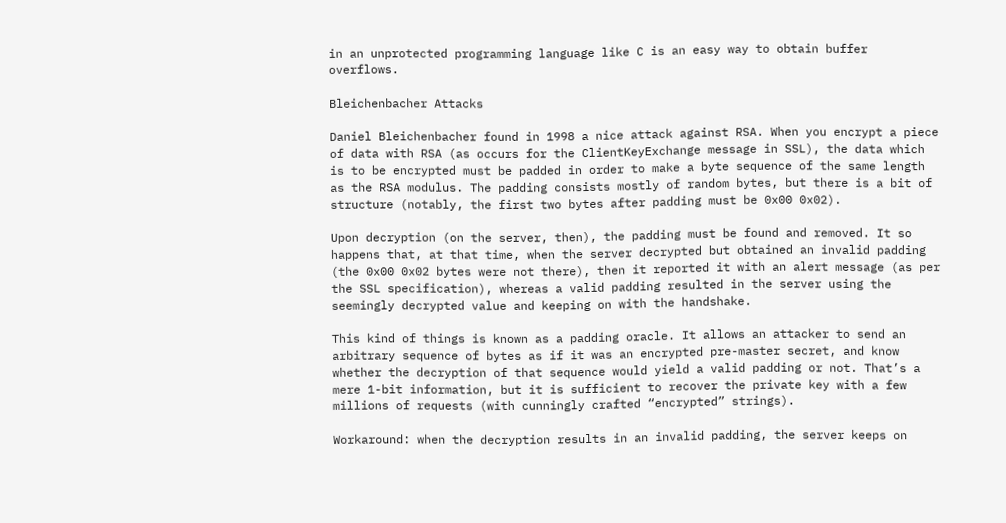in an unprotected programming language like C is an easy way to obtain buffer overflows.

Bleichenbacher Attacks

Daniel Bleichenbacher found in 1998 a nice attack against RSA. When you encrypt a piece of data with RSA (as occurs for the ClientKeyExchange message in SSL), the data which is to be encrypted must be padded in order to make a byte sequence of the same length as the RSA modulus. The padding consists mostly of random bytes, but there is a bit of structure (notably, the first two bytes after padding must be 0x00 0x02).

Upon decryption (on the server, then), the padding must be found and removed. It so happens that, at that time, when the server decrypted but obtained an invalid padding (the 0x00 0x02 bytes were not there), then it reported it with an alert message (as per the SSL specification), whereas a valid padding resulted in the server using the seemingly decrypted value and keeping on with the handshake.

This kind of things is known as a padding oracle. It allows an attacker to send an arbitrary sequence of bytes as if it was an encrypted pre-master secret, and know whether the decryption of that sequence would yield a valid padding or not. That’s a mere 1-bit information, but it is sufficient to recover the private key with a few millions of requests (with cunningly crafted “encrypted” strings).

Workaround: when the decryption results in an invalid padding, the server keeps on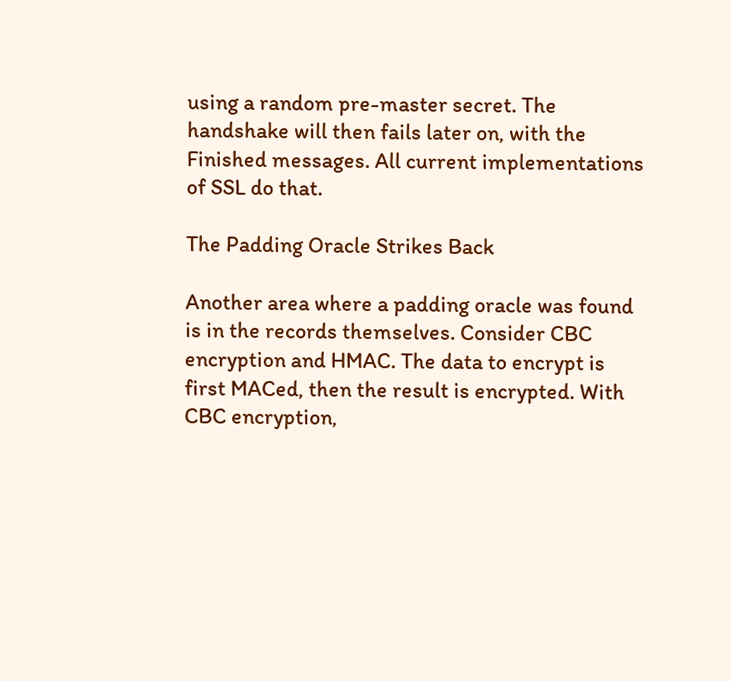using a random pre-master secret. The handshake will then fails later on, with the Finished messages. All current implementations of SSL do that.

The Padding Oracle Strikes Back

Another area where a padding oracle was found is in the records themselves. Consider CBC encryption and HMAC. The data to encrypt is first MACed, then the result is encrypted. With CBC encryption,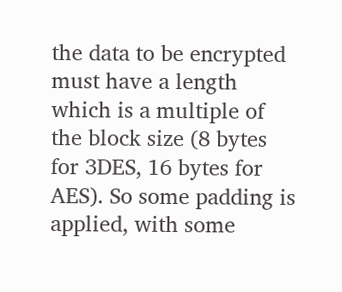the data to be encrypted must have a length which is a multiple of the block size (8 bytes for 3DES, 16 bytes for AES). So some padding is applied, with some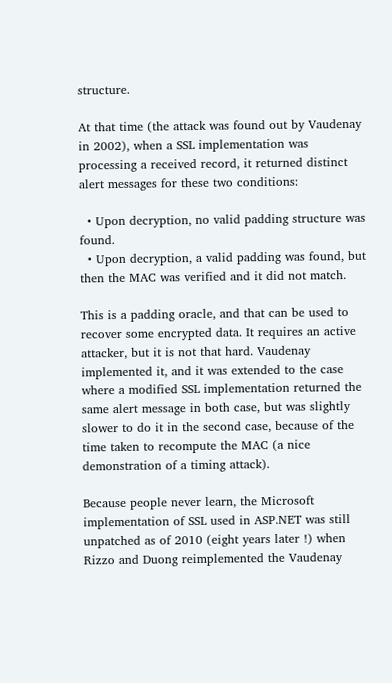structure.

At that time (the attack was found out by Vaudenay in 2002), when a SSL implementation was processing a received record, it returned distinct alert messages for these two conditions:

  • Upon decryption, no valid padding structure was found.
  • Upon decryption, a valid padding was found, but then the MAC was verified and it did not match.

This is a padding oracle, and that can be used to recover some encrypted data. It requires an active attacker, but it is not that hard. Vaudenay implemented it, and it was extended to the case where a modified SSL implementation returned the same alert message in both case, but was slightly slower to do it in the second case, because of the time taken to recompute the MAC (a nice demonstration of a timing attack).

Because people never learn, the Microsoft implementation of SSL used in ASP.NET was still unpatched as of 2010 (eight years later !) when Rizzo and Duong reimplemented the Vaudenay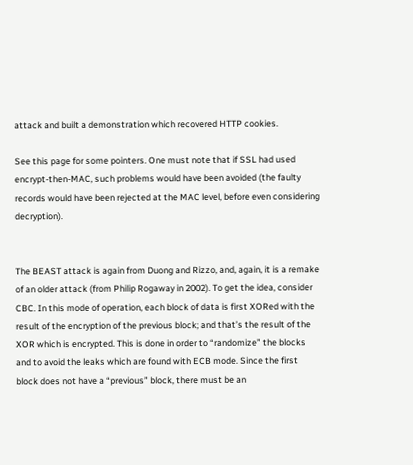attack and built a demonstration which recovered HTTP cookies.

See this page for some pointers. One must note that if SSL had used encrypt-then-MAC, such problems would have been avoided (the faulty records would have been rejected at the MAC level, before even considering decryption).


The BEAST attack is again from Duong and Rizzo, and, again, it is a remake of an older attack (from Philip Rogaway in 2002). To get the idea, consider CBC. In this mode of operation, each block of data is first XORed with the result of the encryption of the previous block; and that’s the result of the XOR which is encrypted. This is done in order to “randomize” the blocks and to avoid the leaks which are found with ECB mode. Since the first block does not have a “previous” block, there must be an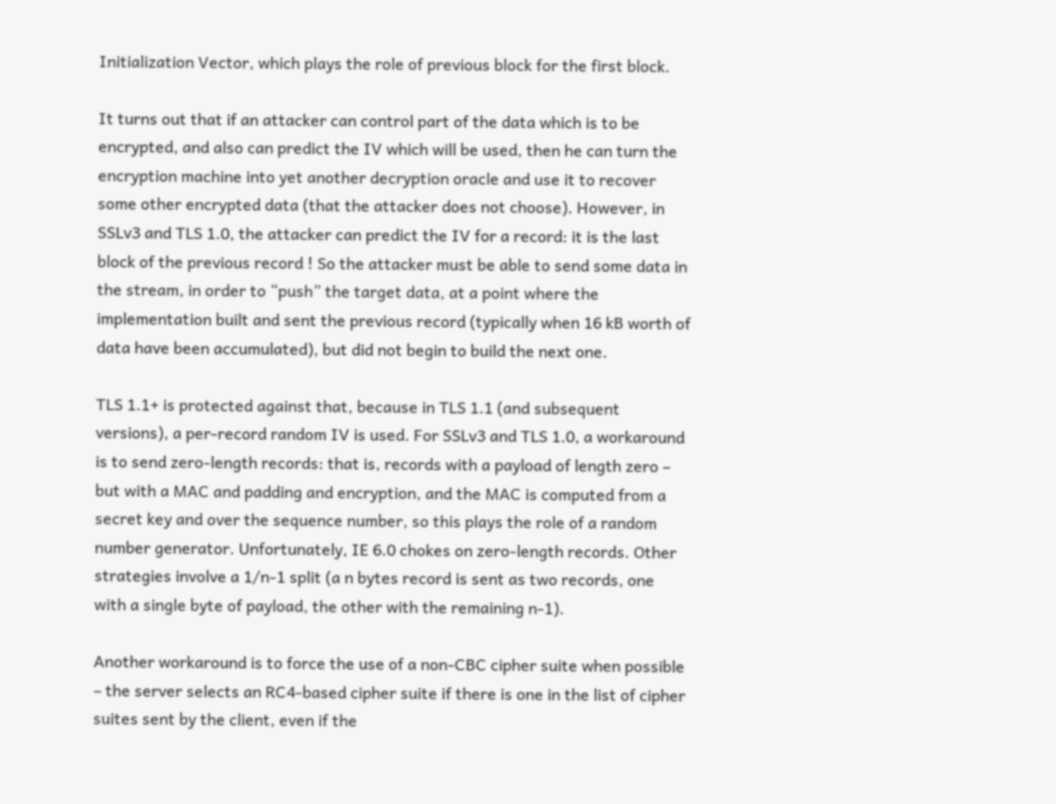Initialization Vector, which plays the role of previous block for the first block.

It turns out that if an attacker can control part of the data which is to be encrypted, and also can predict the IV which will be used, then he can turn the encryption machine into yet another decryption oracle and use it to recover some other encrypted data (that the attacker does not choose). However, in SSLv3 and TLS 1.0, the attacker can predict the IV for a record: it is the last block of the previous record ! So the attacker must be able to send some data in the stream, in order to “push” the target data, at a point where the implementation built and sent the previous record (typically when 16 kB worth of data have been accumulated), but did not begin to build the next one.

TLS 1.1+ is protected against that, because in TLS 1.1 (and subsequent versions), a per-record random IV is used. For SSLv3 and TLS 1.0, a workaround is to send zero-length records: that is, records with a payload of length zero – but with a MAC and padding and encryption, and the MAC is computed from a secret key and over the sequence number, so this plays the role of a random number generator. Unfortunately, IE 6.0 chokes on zero-length records. Other strategies involve a 1/n-1 split (a n bytes record is sent as two records, one with a single byte of payload, the other with the remaining n-1).

Another workaround is to force the use of a non-CBC cipher suite when possible – the server selects an RC4-based cipher suite if there is one in the list of cipher suites sent by the client, even if the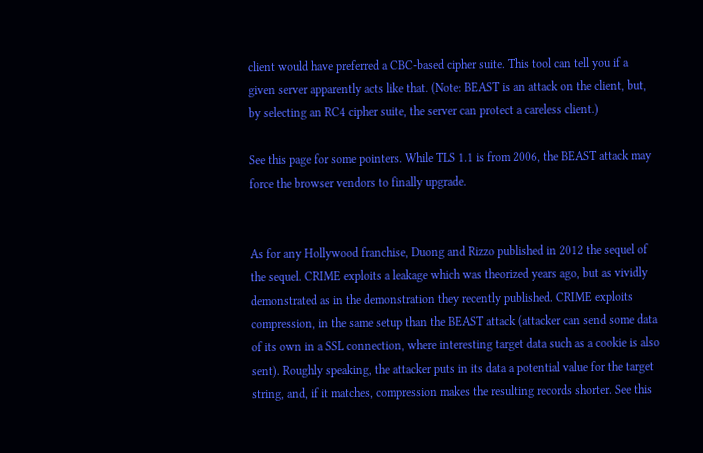client would have preferred a CBC-based cipher suite. This tool can tell you if a given server apparently acts like that. (Note: BEAST is an attack on the client, but, by selecting an RC4 cipher suite, the server can protect a careless client.)

See this page for some pointers. While TLS 1.1 is from 2006, the BEAST attack may force the browser vendors to finally upgrade.


As for any Hollywood franchise, Duong and Rizzo published in 2012 the sequel of the sequel. CRIME exploits a leakage which was theorized years ago, but as vividly demonstrated as in the demonstration they recently published. CRIME exploits compression, in the same setup than the BEAST attack (attacker can send some data of its own in a SSL connection, where interesting target data such as a cookie is also sent). Roughly speaking, the attacker puts in its data a potential value for the target string, and, if it matches, compression makes the resulting records shorter. See this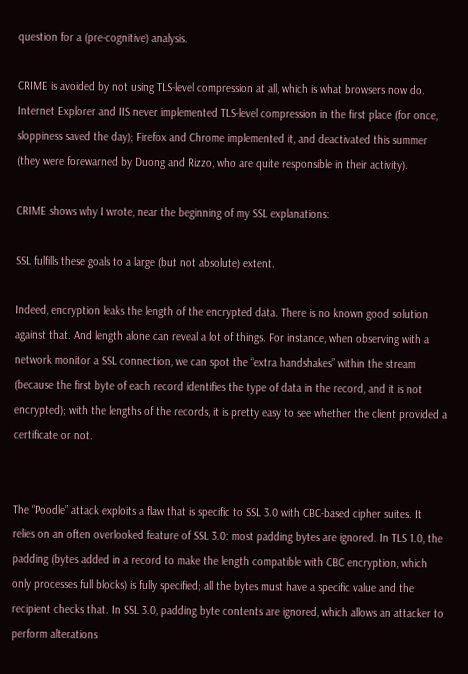question for a (pre-cognitive) analysis.

CRIME is avoided by not using TLS-level compression at all, which is what browsers now do. Internet Explorer and IIS never implemented TLS-level compression in the first place (for once, sloppiness saved the day); Firefox and Chrome implemented it, and deactivated this summer (they were forewarned by Duong and Rizzo, who are quite responsible in their activity).

CRIME shows why I wrote, near the beginning of my SSL explanations:

SSL fulfills these goals to a large (but not absolute) extent.

Indeed, encryption leaks the length of the encrypted data. There is no known good solution against that. And length alone can reveal a lot of things. For instance, when observing with a network monitor a SSL connection, we can spot the “extra handshakes” within the stream (because the first byte of each record identifies the type of data in the record, and it is not encrypted); with the lengths of the records, it is pretty easy to see whether the client provided a certificate or not.


The “Poodle” attack exploits a flaw that is specific to SSL 3.0 with CBC-based cipher suites. It relies on an often overlooked feature of SSL 3.0: most padding bytes are ignored. In TLS 1.0, the padding (bytes added in a record to make the length compatible with CBC encryption, which only processes full blocks) is fully specified; all the bytes must have a specific value and the recipient checks that. In SSL 3.0, padding byte contents are ignored, which allows an attacker to perform alterations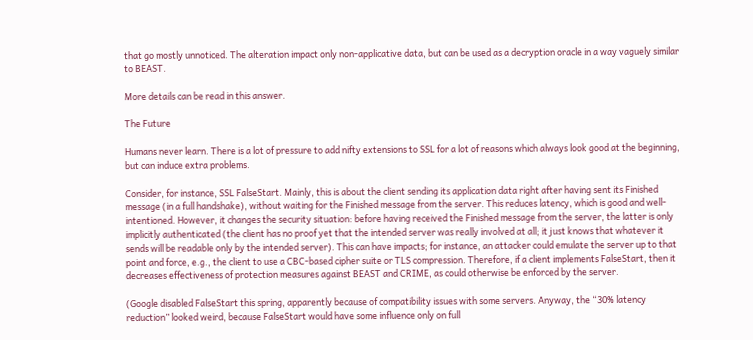that go mostly unnoticed. The alteration impact only non-applicative data, but can be used as a decryption oracle in a way vaguely similar to BEAST.

More details can be read in this answer.

The Future

Humans never learn. There is a lot of pressure to add nifty extensions to SSL for a lot of reasons which always look good at the beginning, but can induce extra problems.

Consider, for instance, SSL FalseStart. Mainly, this is about the client sending its application data right after having sent its Finished message (in a full handshake), without waiting for the Finished message from the server. This reduces latency, which is good and well-intentioned. However, it changes the security situation: before having received the Finished message from the server, the latter is only implicitly authenticated (the client has no proof yet that the intended server was really involved at all; it just knows that whatever it sends will be readable only by the intended server). This can have impacts; for instance, an attacker could emulate the server up to that point and force, e.g., the client to use a CBC-based cipher suite or TLS compression. Therefore, if a client implements FalseStart, then it decreases effectiveness of protection measures against BEAST and CRIME, as could otherwise be enforced by the server.

(Google disabled FalseStart this spring, apparently because of compatibility issues with some servers. Anyway, the “30% latency reduction” looked weird, because FalseStart would have some influence only on full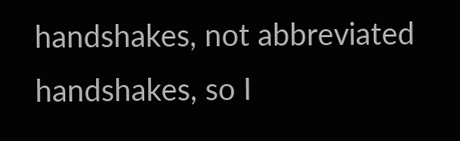handshakes, not abbreviated handshakes, so I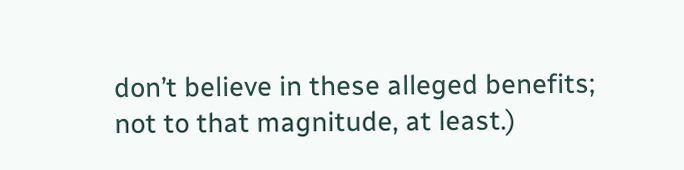don’t believe in these alleged benefits; not to that magnitude, at least.)